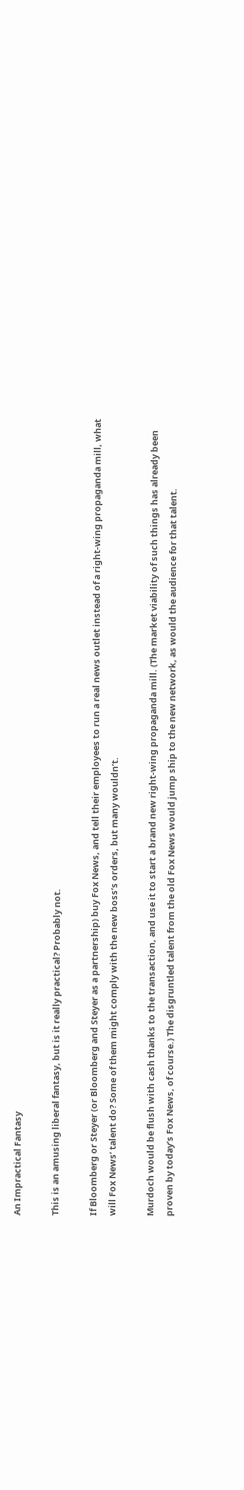An Impractical Fantasy

This is an amusing liberal fantasy, but is it really practical? Probably not.

If Bloomberg or Steyer (or Bloomberg and Steyer as a partnership) buy Fox News, and tell their employees to run a real news outlet instead of a right-wing propaganda mill, what will Fox News’ talent do? Some of them might comply with the new boss’s orders, but many wouldn’t.

Murdoch would be flush with cash thanks to the transaction, and use it to start a brand new right-wing propaganda mill. (The market viability of such things has already been proven by today’s Fox News, of course.) The disgruntled talent from the old Fox News would jump ship to the new network, as would the audience for that talent.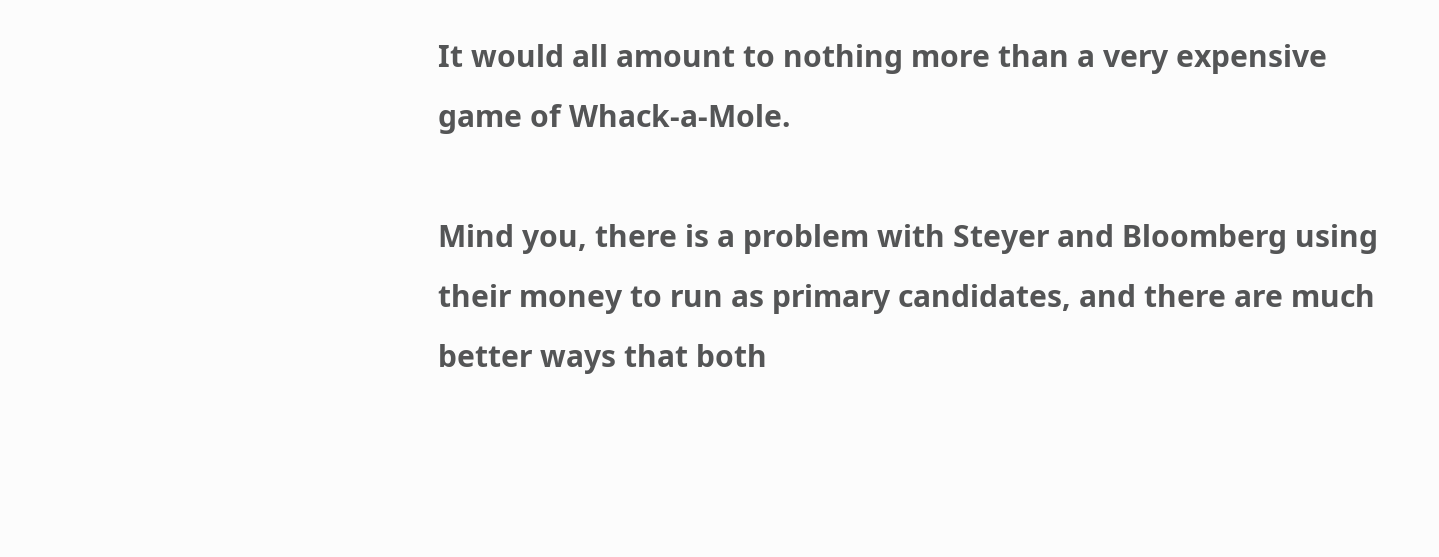It would all amount to nothing more than a very expensive game of Whack-a-Mole.

Mind you, there is a problem with Steyer and Bloomberg using their money to run as primary candidates, and there are much better ways that both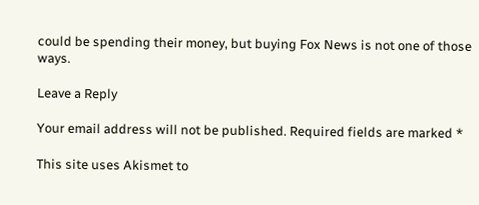could be spending their money, but buying Fox News is not one of those ways.

Leave a Reply

Your email address will not be published. Required fields are marked *

This site uses Akismet to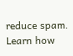reduce spam. Learn how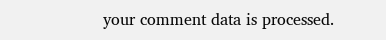your comment data is processed.